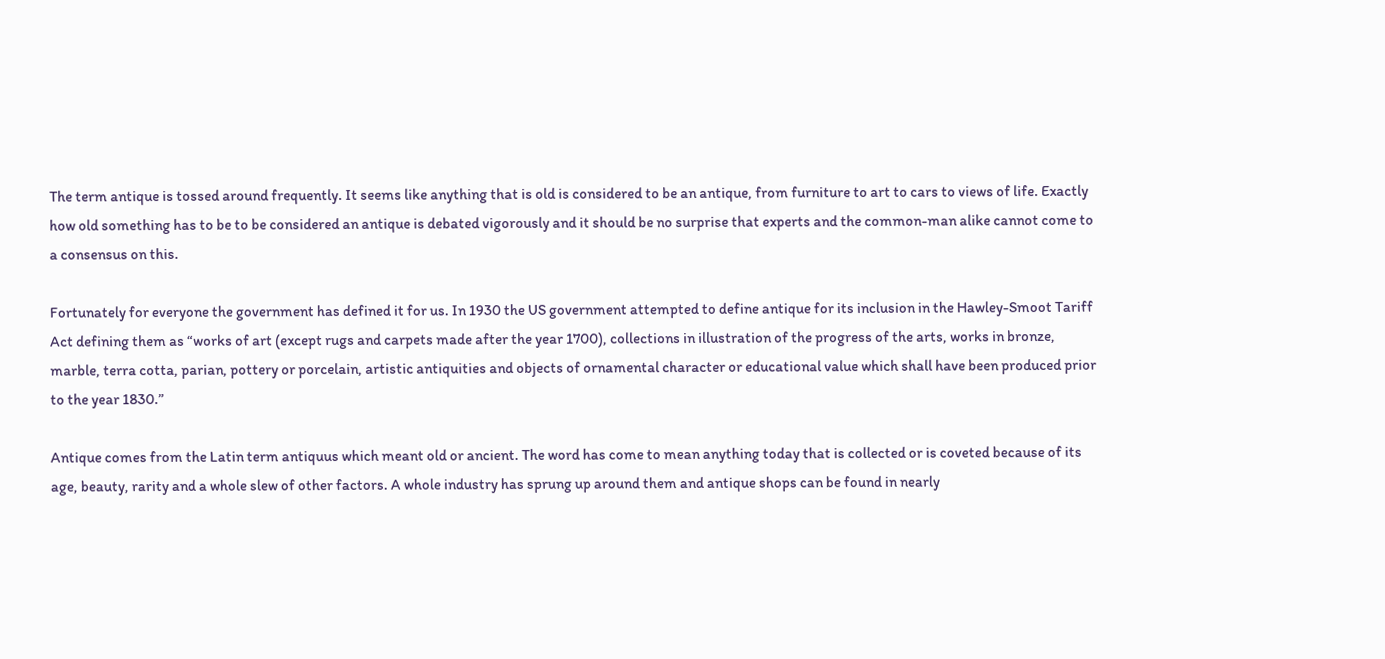The term antique is tossed around frequently. It seems like anything that is old is considered to be an antique, from furniture to art to cars to views of life. Exactly how old something has to be to be considered an antique is debated vigorously and it should be no surprise that experts and the common-man alike cannot come to a consensus on this.

Fortunately for everyone the government has defined it for us. In 1930 the US government attempted to define antique for its inclusion in the Hawley-Smoot Tariff Act defining them as “works of art (except rugs and carpets made after the year 1700), collections in illustration of the progress of the arts, works in bronze, marble, terra cotta, parian, pottery or porcelain, artistic antiquities and objects of ornamental character or educational value which shall have been produced prior to the year 1830.”

Antique comes from the Latin term antiquus which meant old or ancient. The word has come to mean anything today that is collected or is coveted because of its age, beauty, rarity and a whole slew of other factors. A whole industry has sprung up around them and antique shops can be found in nearly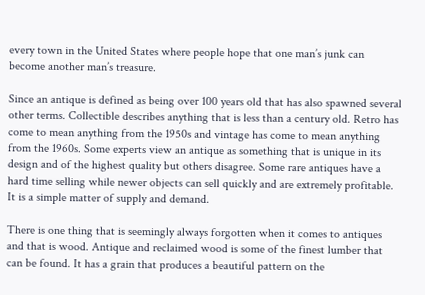every town in the United States where people hope that one man’s junk can become another man’s treasure.

Since an antique is defined as being over 100 years old that has also spawned several other terms. Collectible describes anything that is less than a century old. Retro has come to mean anything from the 1950s and vintage has come to mean anything from the 1960s. Some experts view an antique as something that is unique in its design and of the highest quality but others disagree. Some rare antiques have a hard time selling while newer objects can sell quickly and are extremely profitable. It is a simple matter of supply and demand.

There is one thing that is seemingly always forgotten when it comes to antiques and that is wood. Antique and reclaimed wood is some of the finest lumber that can be found. It has a grain that produces a beautiful pattern on the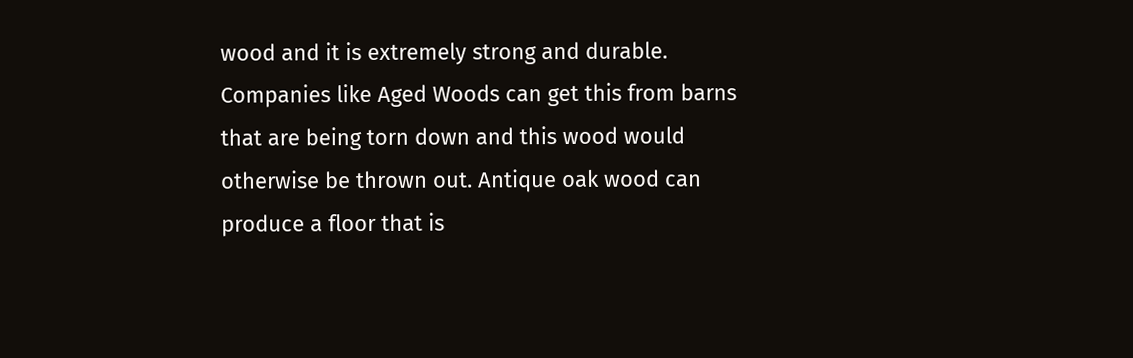wood and it is extremely strong and durable. Companies like Aged Woods can get this from barns that are being torn down and this wood would otherwise be thrown out. Antique oak wood can produce a floor that is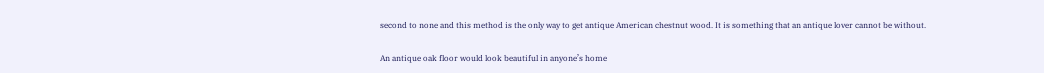second to none and this method is the only way to get antique American chestnut wood. It is something that an antique lover cannot be without.

An antique oak floor would look beautiful in anyone’s home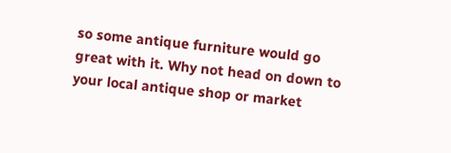so some antique furniture would go great with it. Why not head on down to your local antique shop or market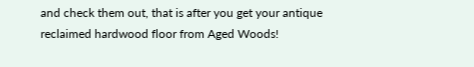and check them out, that is after you get your antique reclaimed hardwood floor from Aged Woods!